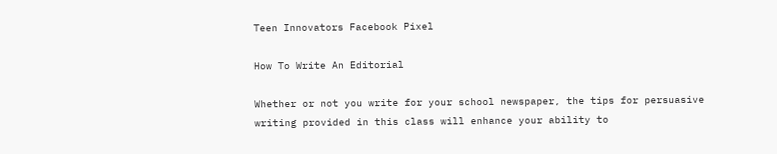Teen Innovators Facebook Pixel

How To Write An Editorial

Whether or not you write for your school newspaper, the tips for persuasive writing provided in this class will enhance your ability to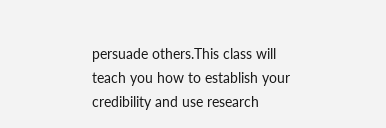persuade others.This class will teach you how to establish your credibility and use research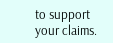to support your claims.